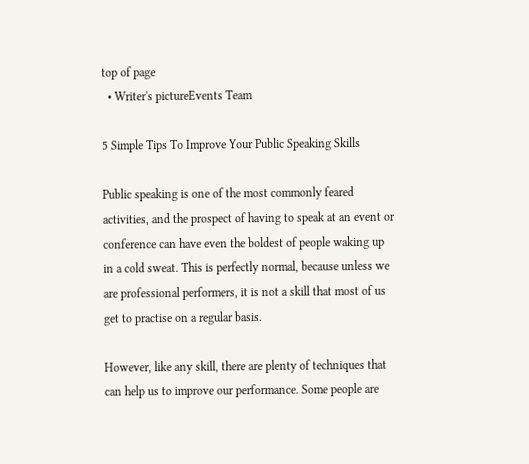top of page
  • Writer's pictureEvents Team

5 Simple Tips To Improve Your Public Speaking Skills

Public speaking is one of the most commonly feared activities, and the prospect of having to speak at an event or conference can have even the boldest of people waking up in a cold sweat. This is perfectly normal, because unless we are professional performers, it is not a skill that most of us get to practise on a regular basis.

However, like any skill, there are plenty of techniques that can help us to improve our performance. Some people are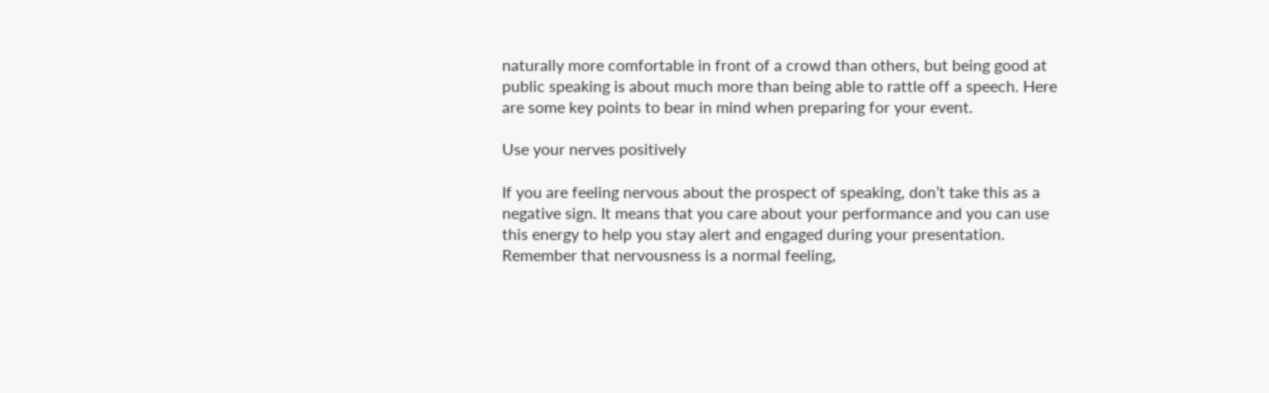naturally more comfortable in front of a crowd than others, but being good at public speaking is about much more than being able to rattle off a speech. Here are some key points to bear in mind when preparing for your event.

Use your nerves positively

If you are feeling nervous about the prospect of speaking, don’t take this as a negative sign. It means that you care about your performance and you can use this energy to help you stay alert and engaged during your presentation. Remember that nervousness is a normal feeling,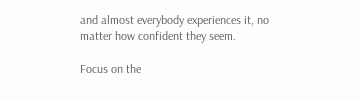and almost everybody experiences it, no matter how confident they seem.

Focus on the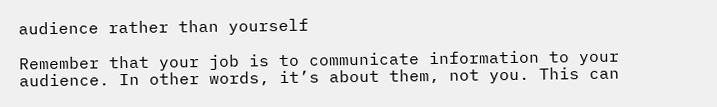audience rather than yourself

Remember that your job is to communicate information to your audience. In other words, it’s about them, not you. This can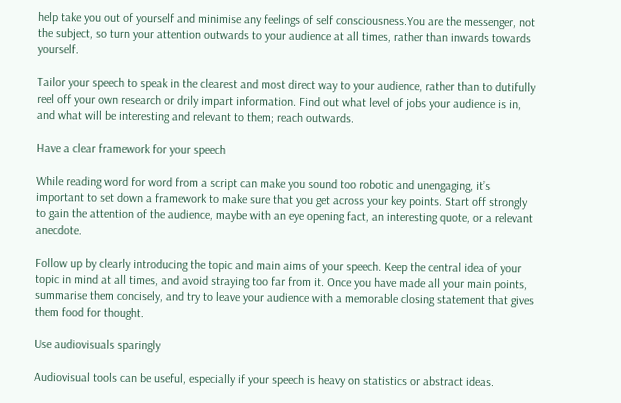help take you out of yourself and minimise any feelings of self consciousness.You are the messenger, not the subject, so turn your attention outwards to your audience at all times, rather than inwards towards yourself.

Tailor your speech to speak in the clearest and most direct way to your audience, rather than to dutifully reel off your own research or drily impart information. Find out what level of jobs your audience is in, and what will be interesting and relevant to them; reach outwards.

Have a clear framework for your speech

While reading word for word from a script can make you sound too robotic and unengaging, it’s important to set down a framework to make sure that you get across your key points. Start off strongly to gain the attention of the audience, maybe with an eye opening fact, an interesting quote, or a relevant anecdote.

Follow up by clearly introducing the topic and main aims of your speech. Keep the central idea of your topic in mind at all times, and avoid straying too far from it. Once you have made all your main points, summarise them concisely, and try to leave your audience with a memorable closing statement that gives them food for thought.

Use audiovisuals sparingly

Audiovisual tools can be useful, especially if your speech is heavy on statistics or abstract ideas.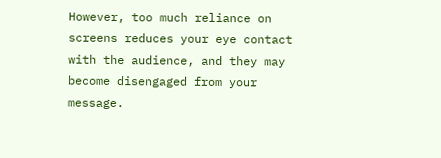However, too much reliance on screens reduces your eye contact with the audience, and they may become disengaged from your message.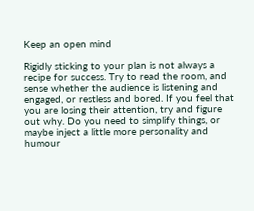Keep an open mind

Rigidly sticking to your plan is not always a recipe for success. Try to read the room, and sense whether the audience is listening and engaged, or restless and bored. If you feel that you are losing their attention, try and figure out why. Do you need to simplify things, or maybe inject a little more personality and humour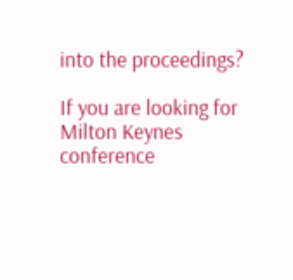into the proceedings?

If you are looking for Milton Keynes conference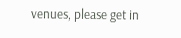venues, please get in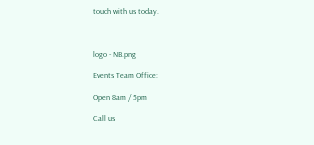touch with us today.



logo - NB.png

Events Team Office:

Open 8am / 5pm

Call us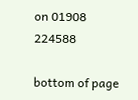on 01908 224588

bottom of page